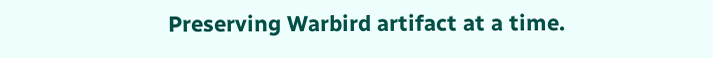Preserving Warbird artifact at a time.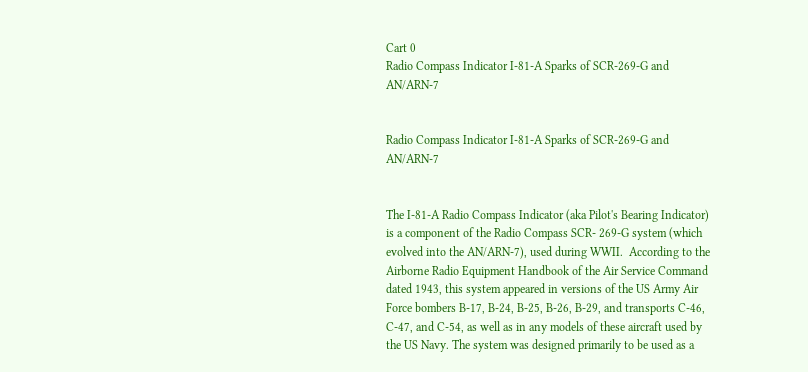Cart 0
Radio Compass Indicator I-81-A Sparks of SCR-269-G and AN/ARN-7


Radio Compass Indicator I-81-A Sparks of SCR-269-G and AN/ARN-7


The I-81-A Radio Compass Indicator (aka Pilot's Bearing Indicator) is a component of the Radio Compass SCR- 269-G system (which evolved into the AN/ARN-7), used during WWII.  According to the Airborne Radio Equipment Handbook of the Air Service Command dated 1943, this system appeared in versions of the US Army Air Force bombers B-17, B-24, B-25, B-26, B-29, and transports C-46, C-47, and C-54, as well as in any models of these aircraft used by the US Navy. The system was designed primarily to be used as a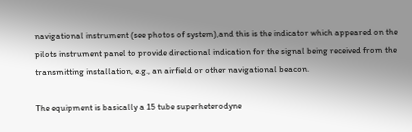navigational instrument (see photos of system),and this is the indicator which appeared on the pilots instrument panel to provide directional indication for the signal being received from the transmitting installation, e.g., an airfield or other navigational beacon.

The equipment is basically a 15 tube superheterodyne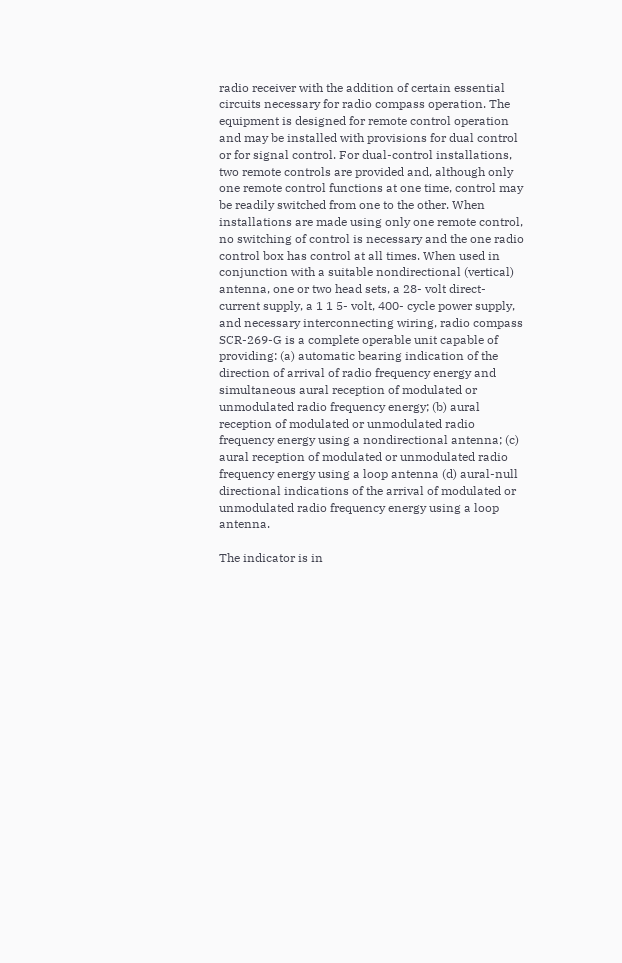radio receiver with the addition of certain essential circuits necessary for radio compass operation. The equipment is designed for remote control operation and may be installed with provisions for dual control or for signal control. For dual-control installations, two remote controls are provided and, although only one remote control functions at one time, control may be readily switched from one to the other. When installations are made using only one remote control, no switching of control is necessary and the one radio control box has control at all times. When used in conjunction with a suitable nondirectional (vertical) antenna, one or two head sets, a 28- volt direct- current supply, a 1 1 5- volt, 400- cycle power supply, and necessary interconnecting wiring, radio compass SCR-269-G is a complete operable unit capable of providing: (a) automatic bearing indication of the direction of arrival of radio frequency energy and simultaneous aural reception of modulated or unmodulated radio frequency energy; (b) aural reception of modulated or unmodulated radio frequency energy using a nondirectional antenna; (c) aural reception of modulated or unmodulated radio frequency energy using a loop antenna (d) aural-null directional indications of the arrival of modulated or unmodulated radio frequency energy using a loop antenna.

The indicator is in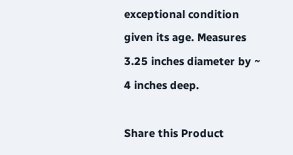exceptional condition given its age. Measures 3.25 inches diameter by ~ 4 inches deep.

Share this Product